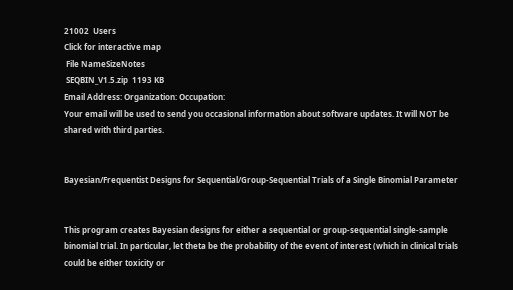21002  Users
Click for interactive map
 File NameSizeNotes
 SEQBIN_V1.5.zip  1193 KB
Email Address: Organization: Occupation:
Your email will be used to send you occasional information about software updates. It will NOT be shared with third parties.


Bayesian/Frequentist Designs for Sequential/Group-Sequential Trials of a Single Binomial Parameter


This program creates Bayesian designs for either a sequential or group-sequential single-sample binomial trial. In particular, let theta be the probability of the event of interest (which in clinical trials could be either toxicity or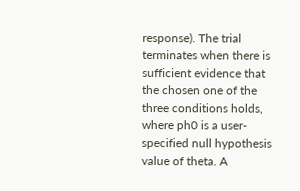response). The trial terminates when there is sufficient evidence that the chosen one of the three conditions holds, where ph0 is a user-specified null hypothesis value of theta. A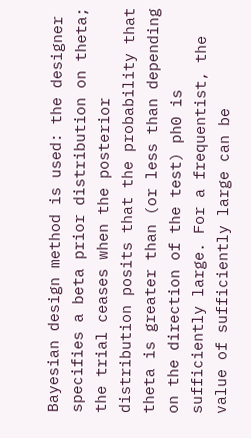Bayesian design method is used: the designer specifies a beta prior distribution on theta; the trial ceases when the posterior distribution posits that the probability that theta is greater than (or less than depending on the direction of the test) ph0 is sufficiently large. For a frequentist, the value of sufficiently large can be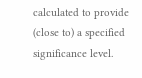calculated to provide (close to) a specified significance level.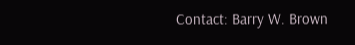Contact: Barry W. Brown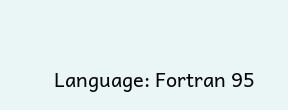Language: Fortran 95